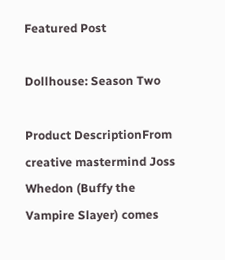Featured Post

Dollhouse: Season Two

Product DescriptionFrom creative mastermind Joss Whedon (Buffy the Vampire Slayer) comes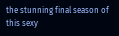the stunning final season of this sexy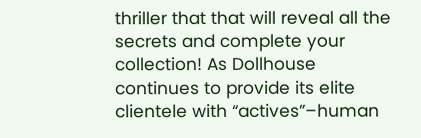thriller that that will reveal all the secrets and complete your collection! As Dollhouse continues to provide its elite clientele with “actives”–human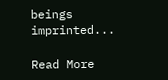beings imprinted...

Read More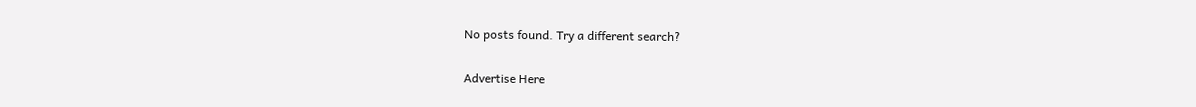No posts found. Try a different search?

Advertise Here